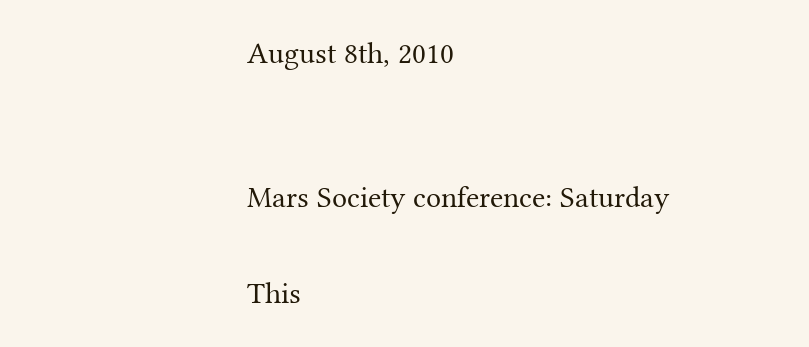August 8th, 2010


Mars Society conference: Saturday

This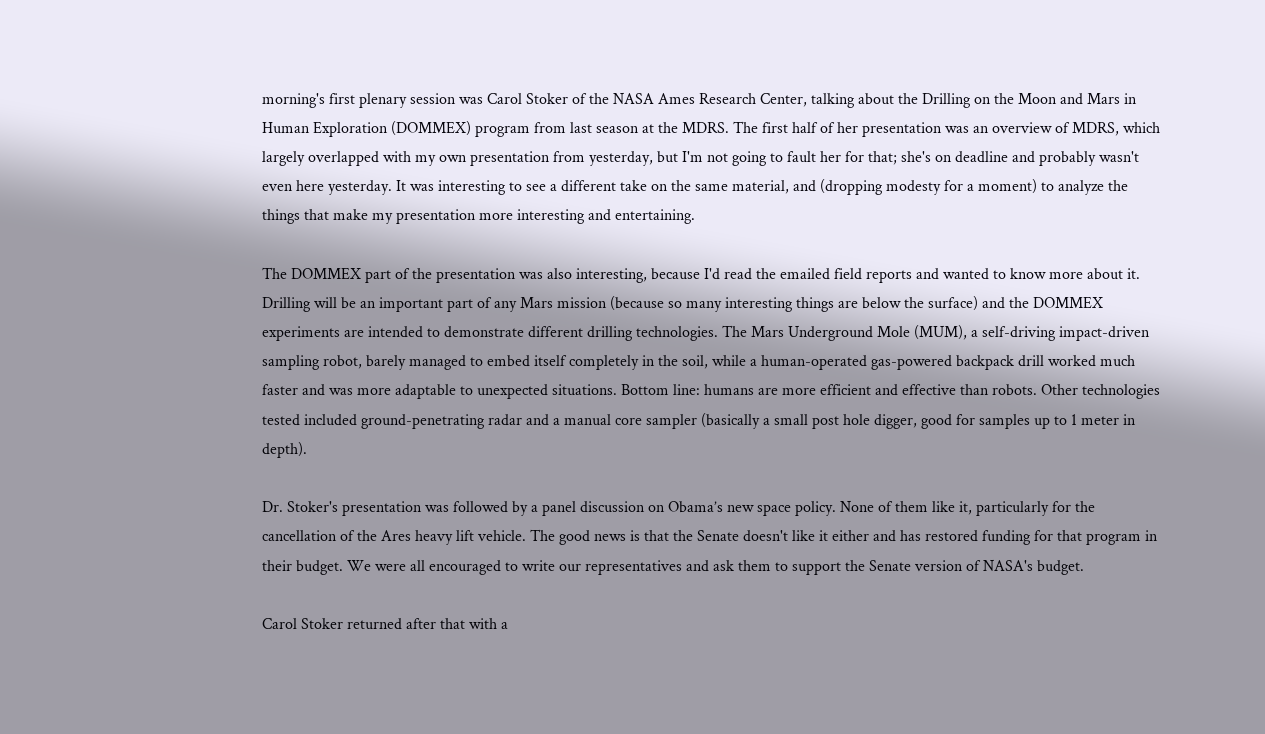morning's first plenary session was Carol Stoker of the NASA Ames Research Center, talking about the Drilling on the Moon and Mars in Human Exploration (DOMMEX) program from last season at the MDRS. The first half of her presentation was an overview of MDRS, which largely overlapped with my own presentation from yesterday, but I'm not going to fault her for that; she's on deadline and probably wasn't even here yesterday. It was interesting to see a different take on the same material, and (dropping modesty for a moment) to analyze the things that make my presentation more interesting and entertaining.

The DOMMEX part of the presentation was also interesting, because I'd read the emailed field reports and wanted to know more about it. Drilling will be an important part of any Mars mission (because so many interesting things are below the surface) and the DOMMEX experiments are intended to demonstrate different drilling technologies. The Mars Underground Mole (MUM), a self-driving impact-driven sampling robot, barely managed to embed itself completely in the soil, while a human-operated gas-powered backpack drill worked much faster and was more adaptable to unexpected situations. Bottom line: humans are more efficient and effective than robots. Other technologies tested included ground-penetrating radar and a manual core sampler (basically a small post hole digger, good for samples up to 1 meter in depth).

Dr. Stoker's presentation was followed by a panel discussion on Obama’s new space policy. None of them like it, particularly for the cancellation of the Ares heavy lift vehicle. The good news is that the Senate doesn't like it either and has restored funding for that program in their budget. We were all encouraged to write our representatives and ask them to support the Senate version of NASA's budget.

Carol Stoker returned after that with a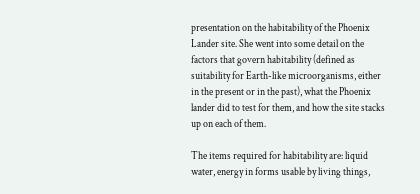presentation on the habitability of the Phoenix Lander site. She went into some detail on the factors that govern habitability (defined as suitability for Earth-like microorganisms, either in the present or in the past), what the Phoenix lander did to test for them, and how the site stacks up on each of them.

The items required for habitability are: liquid water, energy in forms usable by living things,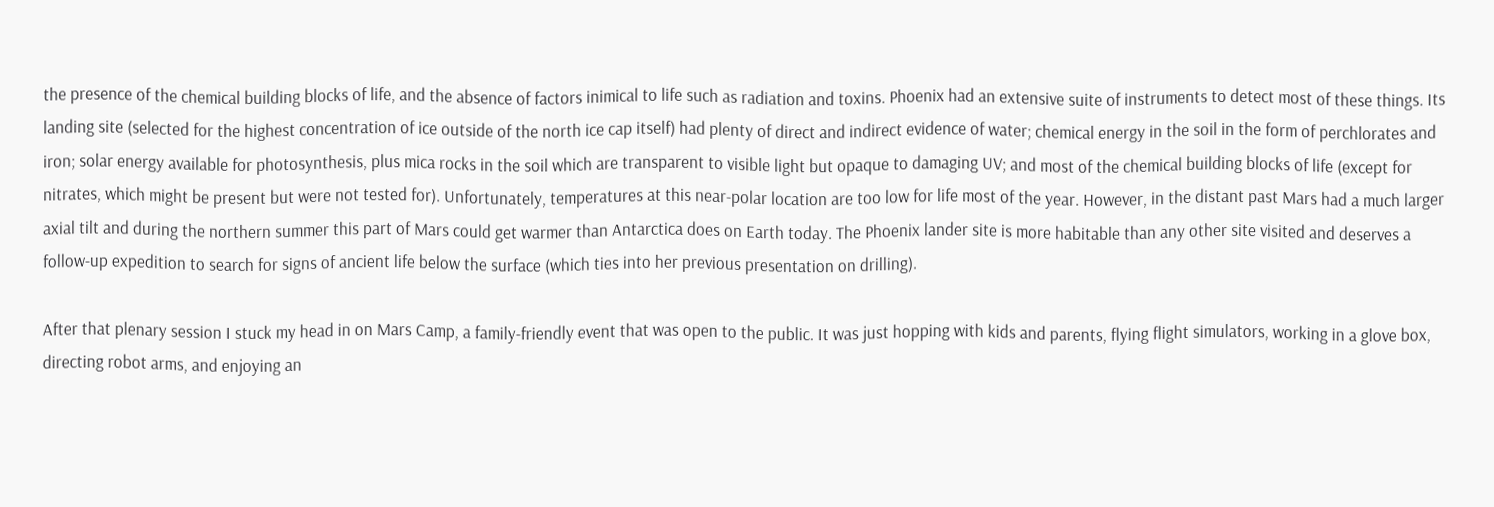the presence of the chemical building blocks of life, and the absence of factors inimical to life such as radiation and toxins. Phoenix had an extensive suite of instruments to detect most of these things. Its landing site (selected for the highest concentration of ice outside of the north ice cap itself) had plenty of direct and indirect evidence of water; chemical energy in the soil in the form of perchlorates and iron; solar energy available for photosynthesis, plus mica rocks in the soil which are transparent to visible light but opaque to damaging UV; and most of the chemical building blocks of life (except for nitrates, which might be present but were not tested for). Unfortunately, temperatures at this near-polar location are too low for life most of the year. However, in the distant past Mars had a much larger axial tilt and during the northern summer this part of Mars could get warmer than Antarctica does on Earth today. The Phoenix lander site is more habitable than any other site visited and deserves a follow-up expedition to search for signs of ancient life below the surface (which ties into her previous presentation on drilling).

After that plenary session I stuck my head in on Mars Camp, a family-friendly event that was open to the public. It was just hopping with kids and parents, flying flight simulators, working in a glove box, directing robot arms, and enjoying an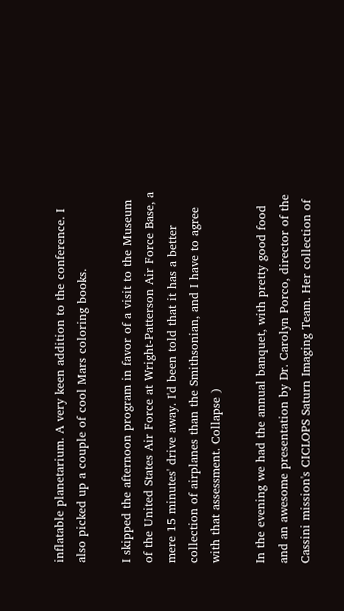inflatable planetarium. A very keen addition to the conference. I also picked up a couple of cool Mars coloring books.

I skipped the afternoon program in favor of a visit to the Museum of the United States Air Force at Wright-Patterson Air Force Base, a mere 15 minutes' drive away. I'd been told that it has a better collection of airplanes than the Smithsonian, and I have to agree with that assessment. Collapse )

In the evening we had the annual banquet, with pretty good food and an awesome presentation by Dr. Carolyn Porco, director of the Cassini mission's CICLOPS Saturn Imaging Team. Her collection of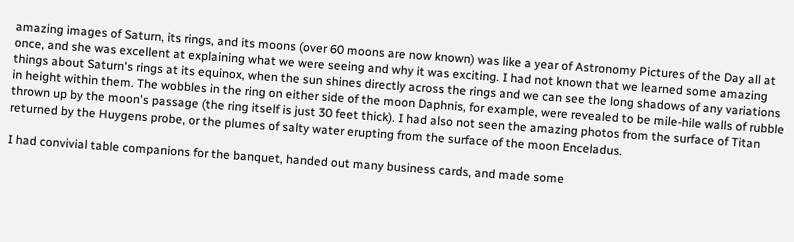amazing images of Saturn, its rings, and its moons (over 60 moons are now known) was like a year of Astronomy Pictures of the Day all at once, and she was excellent at explaining what we were seeing and why it was exciting. I had not known that we learned some amazing things about Saturn's rings at its equinox, when the sun shines directly across the rings and we can see the long shadows of any variations in height within them. The wobbles in the ring on either side of the moon Daphnis, for example, were revealed to be mile-hile walls of rubble thrown up by the moon's passage (the ring itself is just 30 feet thick). I had also not seen the amazing photos from the surface of Titan returned by the Huygens probe, or the plumes of salty water erupting from the surface of the moon Enceladus.

I had convivial table companions for the banquet, handed out many business cards, and made some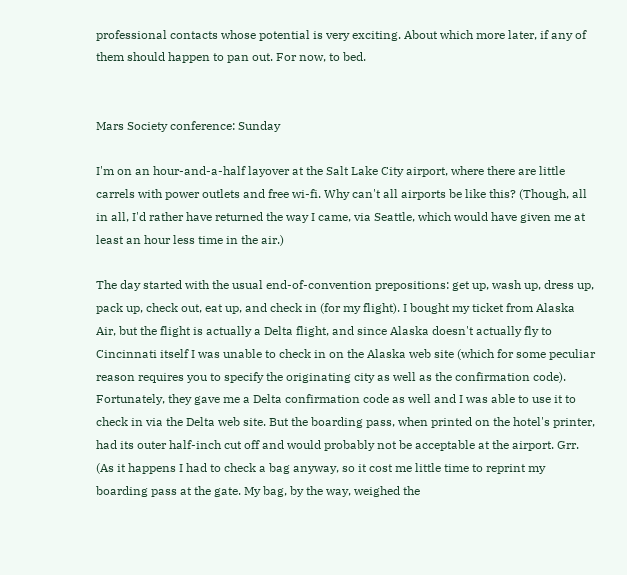professional contacts whose potential is very exciting. About which more later, if any of them should happen to pan out. For now, to bed.


Mars Society conference: Sunday

I'm on an hour-and-a-half layover at the Salt Lake City airport, where there are little carrels with power outlets and free wi-fi. Why can't all airports be like this? (Though, all in all, I'd rather have returned the way I came, via Seattle, which would have given me at least an hour less time in the air.)

The day started with the usual end-of-convention prepositions: get up, wash up, dress up, pack up, check out, eat up, and check in (for my flight). I bought my ticket from Alaska Air, but the flight is actually a Delta flight, and since Alaska doesn't actually fly to Cincinnati itself I was unable to check in on the Alaska web site (which for some peculiar reason requires you to specify the originating city as well as the confirmation code). Fortunately, they gave me a Delta confirmation code as well and I was able to use it to check in via the Delta web site. But the boarding pass, when printed on the hotel's printer, had its outer half-inch cut off and would probably not be acceptable at the airport. Grr. (As it happens I had to check a bag anyway, so it cost me little time to reprint my boarding pass at the gate. My bag, by the way, weighed the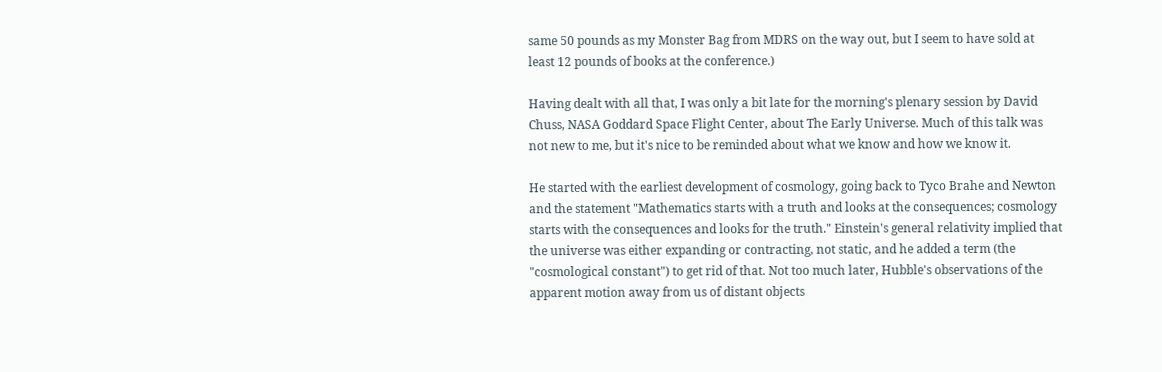same 50 pounds as my Monster Bag from MDRS on the way out, but I seem to have sold at least 12 pounds of books at the conference.)

Having dealt with all that, I was only a bit late for the morning's plenary session by David Chuss, NASA Goddard Space Flight Center, about The Early Universe. Much of this talk was not new to me, but it's nice to be reminded about what we know and how we know it.

He started with the earliest development of cosmology, going back to Tyco Brahe and Newton and the statement "Mathematics starts with a truth and looks at the consequences; cosmology starts with the consequences and looks for the truth." Einstein's general relativity implied that the universe was either expanding or contracting, not static, and he added a term (the "cosmological constant") to get rid of that. Not too much later, Hubble's observations of the apparent motion away from us of distant objects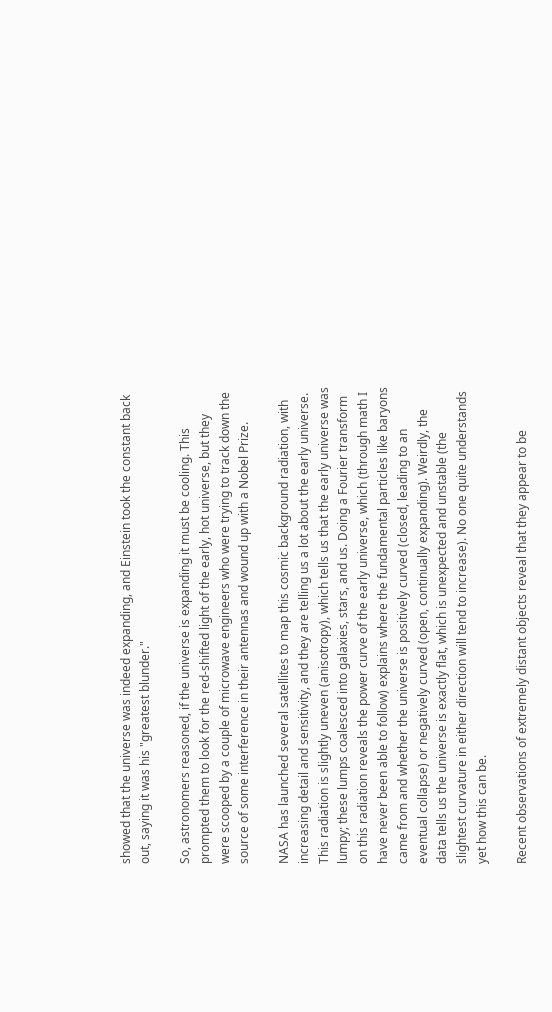showed that the universe was indeed expanding, and Einstein took the constant back out, saying it was his "greatest blunder."

So, astronomers reasoned, if the universe is expanding it must be cooling. This prompted them to look for the red-shifted light of the early, hot universe, but they were scooped by a couple of microwave engineers who were trying to track down the source of some interference in their antennas and wound up with a Nobel Prize.

NASA has launched several satellites to map this cosmic background radiation, with increasing detail and sensitivity, and they are telling us a lot about the early universe. This radiation is slightly uneven (anisotropy), which tells us that the early universe was lumpy; these lumps coalesced into galaxies, stars, and us. Doing a Fourier transform on this radiation reveals the power curve of the early universe, which (through math I have never been able to follow) explains where the fundamental particles like baryons came from and whether the universe is positively curved (closed, leading to an eventual collapse) or negatively curved (open, continually expanding). Weirdly, the data tells us the universe is exactly flat, which is unexpected and unstable (the slightest curvature in either direction will tend to increase). No one quite understands yet how this can be.

Recent observations of extremely distant objects reveal that they appear to be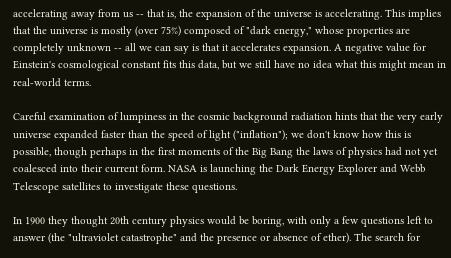accelerating away from us -- that is, the expansion of the universe is accelerating. This implies that the universe is mostly (over 75%) composed of "dark energy," whose properties are completely unknown -- all we can say is that it accelerates expansion. A negative value for Einstein's cosmological constant fits this data, but we still have no idea what this might mean in real-world terms.

Careful examination of lumpiness in the cosmic background radiation hints that the very early universe expanded faster than the speed of light ("inflation"); we don't know how this is possible, though perhaps in the first moments of the Big Bang the laws of physics had not yet coalesced into their current form. NASA is launching the Dark Energy Explorer and Webb Telescope satellites to investigate these questions.

In 1900 they thought 20th century physics would be boring, with only a few questions left to answer (the "ultraviolet catastrophe" and the presence or absence of ether). The search for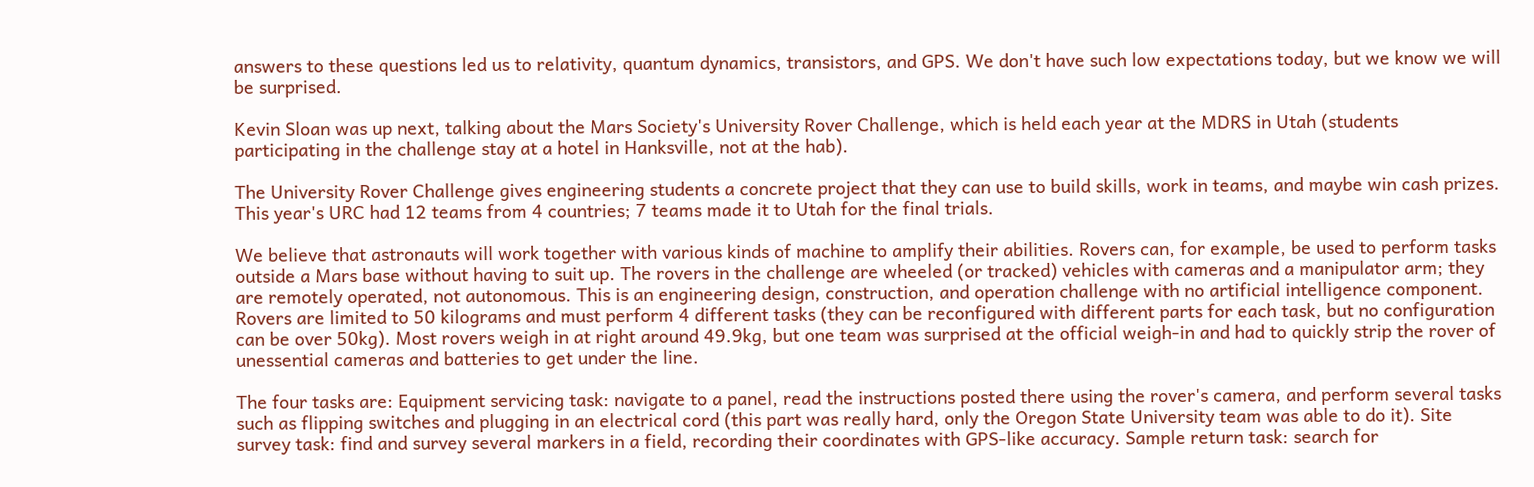answers to these questions led us to relativity, quantum dynamics, transistors, and GPS. We don't have such low expectations today, but we know we will be surprised.

Kevin Sloan was up next, talking about the Mars Society's University Rover Challenge, which is held each year at the MDRS in Utah (students participating in the challenge stay at a hotel in Hanksville, not at the hab).

The University Rover Challenge gives engineering students a concrete project that they can use to build skills, work in teams, and maybe win cash prizes. This year's URC had 12 teams from 4 countries; 7 teams made it to Utah for the final trials.

We believe that astronauts will work together with various kinds of machine to amplify their abilities. Rovers can, for example, be used to perform tasks outside a Mars base without having to suit up. The rovers in the challenge are wheeled (or tracked) vehicles with cameras and a manipulator arm; they are remotely operated, not autonomous. This is an engineering design, construction, and operation challenge with no artificial intelligence component. Rovers are limited to 50 kilograms and must perform 4 different tasks (they can be reconfigured with different parts for each task, but no configuration can be over 50kg). Most rovers weigh in at right around 49.9kg, but one team was surprised at the official weigh-in and had to quickly strip the rover of unessential cameras and batteries to get under the line.

The four tasks are: Equipment servicing task: navigate to a panel, read the instructions posted there using the rover's camera, and perform several tasks such as flipping switches and plugging in an electrical cord (this part was really hard, only the Oregon State University team was able to do it). Site survey task: find and survey several markers in a field, recording their coordinates with GPS-like accuracy. Sample return task: search for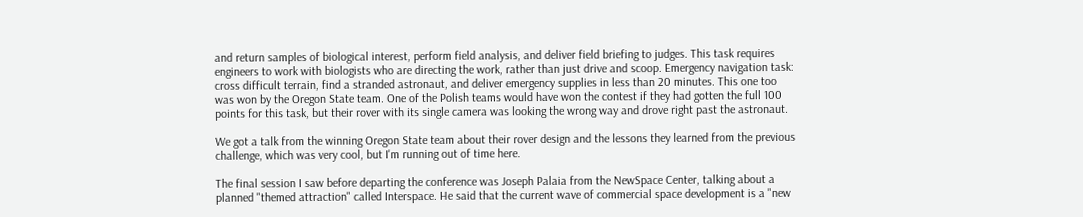and return samples of biological interest, perform field analysis, and deliver field briefing to judges. This task requires engineers to work with biologists who are directing the work, rather than just drive and scoop. Emergency navigation task: cross difficult terrain, find a stranded astronaut, and deliver emergency supplies in less than 20 minutes. This one too was won by the Oregon State team. One of the Polish teams would have won the contest if they had gotten the full 100 points for this task, but their rover with its single camera was looking the wrong way and drove right past the astronaut.

We got a talk from the winning Oregon State team about their rover design and the lessons they learned from the previous challenge, which was very cool, but I'm running out of time here.

The final session I saw before departing the conference was Joseph Palaia from the NewSpace Center, talking about a planned "themed attraction" called Interspace. He said that the current wave of commercial space development is a "new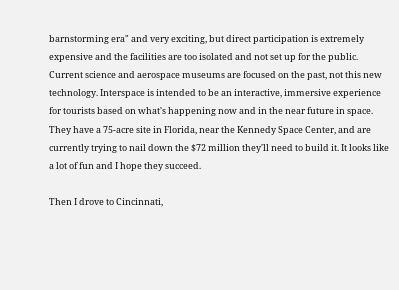barnstorming era" and very exciting, but direct participation is extremely expensive and the facilities are too isolated and not set up for the public. Current science and aerospace museums are focused on the past, not this new technology. Interspace is intended to be an interactive, immersive experience for tourists based on what's happening now and in the near future in space. They have a 75-acre site in Florida, near the Kennedy Space Center, and are currently trying to nail down the $72 million they'll need to build it. It looks like a lot of fun and I hope they succeed.

Then I drove to Cincinnati,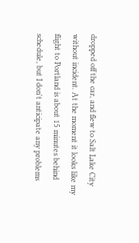dropped off the car, and flew to Salt Lake City without incident. At the moment it looks like my flight to Portland is about 15 minutes behind schedule, but I don't anticipate any problems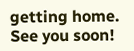getting home. See you soon!